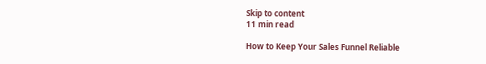Skip to content
11 min read

How to Keep Your Sales Funnel Reliable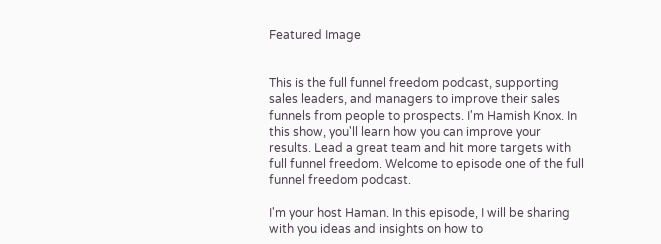Featured Image


This is the full funnel freedom podcast, supporting sales leaders, and managers to improve their sales funnels from people to prospects. I'm Hamish Knox. In this show, you'll learn how you can improve your results. Lead a great team and hit more targets with full funnel freedom. Welcome to episode one of the full funnel freedom podcast.

I'm your host Haman. In this episode, I will be sharing with you ideas and insights on how to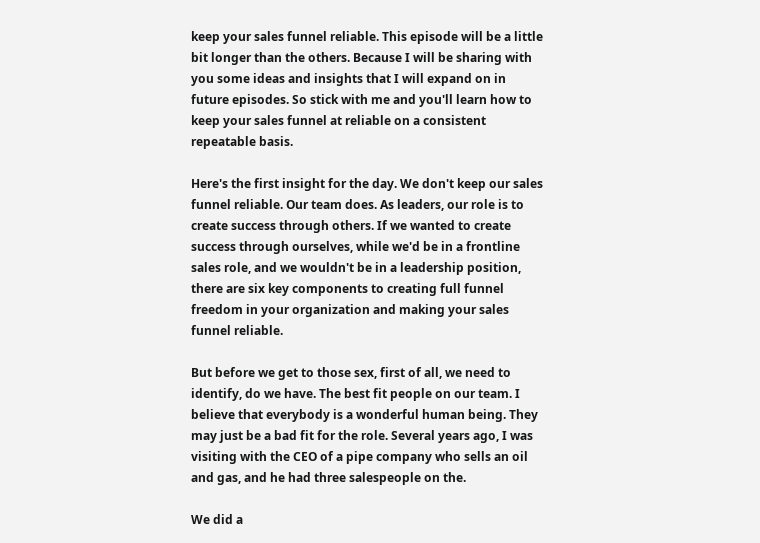keep your sales funnel reliable. This episode will be a little bit longer than the others. Because I will be sharing with you some ideas and insights that I will expand on in future episodes. So stick with me and you'll learn how to keep your sales funnel at reliable on a consistent repeatable basis.

Here's the first insight for the day. We don't keep our sales funnel reliable. Our team does. As leaders, our role is to create success through others. If we wanted to create success through ourselves, while we'd be in a frontline sales role, and we wouldn't be in a leadership position, there are six key components to creating full funnel freedom in your organization and making your sales funnel reliable.

But before we get to those sex, first of all, we need to identify, do we have. The best fit people on our team. I believe that everybody is a wonderful human being. They may just be a bad fit for the role. Several years ago, I was visiting with the CEO of a pipe company who sells an oil and gas, and he had three salespeople on the.

We did a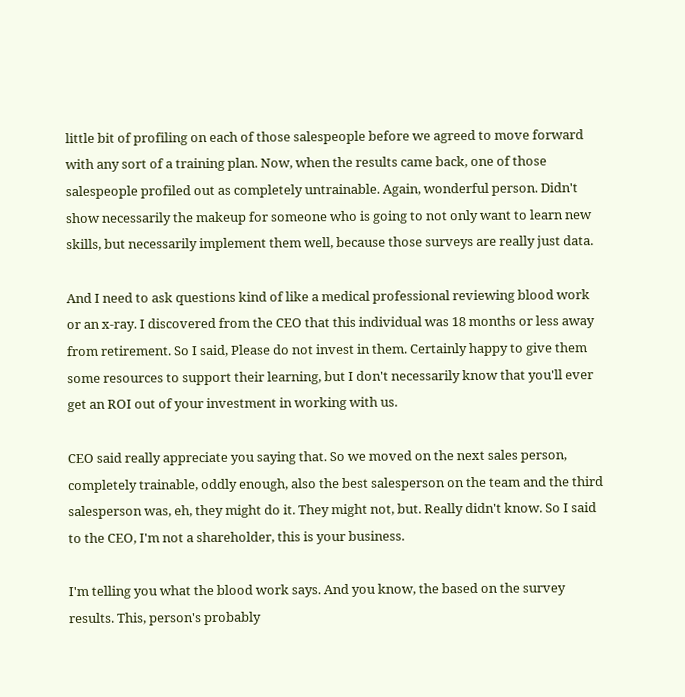little bit of profiling on each of those salespeople before we agreed to move forward with any sort of a training plan. Now, when the results came back, one of those salespeople profiled out as completely untrainable. Again, wonderful person. Didn't show necessarily the makeup for someone who is going to not only want to learn new skills, but necessarily implement them well, because those surveys are really just data.

And I need to ask questions kind of like a medical professional reviewing blood work or an x-ray. I discovered from the CEO that this individual was 18 months or less away from retirement. So I said, Please do not invest in them. Certainly happy to give them some resources to support their learning, but I don't necessarily know that you'll ever get an ROI out of your investment in working with us.

CEO said really appreciate you saying that. So we moved on the next sales person, completely trainable, oddly enough, also the best salesperson on the team and the third salesperson was, eh, they might do it. They might not, but. Really didn't know. So I said to the CEO, I'm not a shareholder, this is your business.

I'm telling you what the blood work says. And you know, the based on the survey results. This, person's probably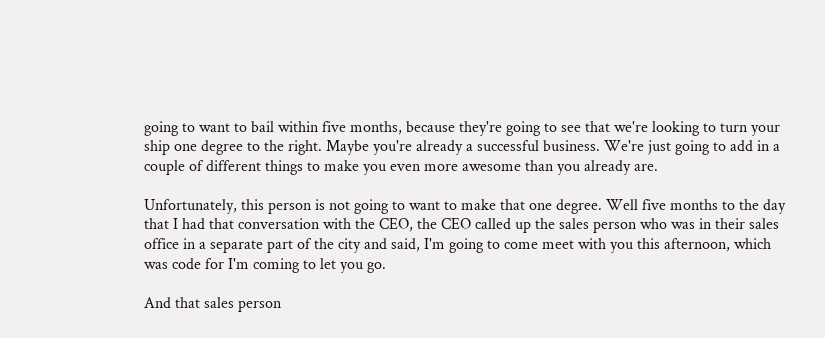going to want to bail within five months, because they're going to see that we're looking to turn your ship one degree to the right. Maybe you're already a successful business. We're just going to add in a couple of different things to make you even more awesome than you already are.

Unfortunately, this person is not going to want to make that one degree. Well five months to the day that I had that conversation with the CEO, the CEO called up the sales person who was in their sales office in a separate part of the city and said, I'm going to come meet with you this afternoon, which was code for I'm coming to let you go.

And that sales person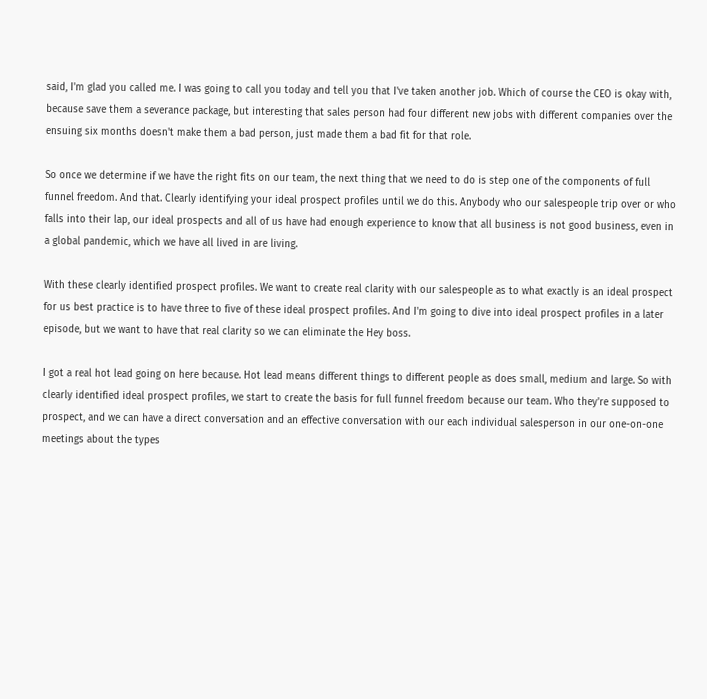said, I'm glad you called me. I was going to call you today and tell you that I've taken another job. Which of course the CEO is okay with, because save them a severance package, but interesting that sales person had four different new jobs with different companies over the ensuing six months doesn't make them a bad person, just made them a bad fit for that role.

So once we determine if we have the right fits on our team, the next thing that we need to do is step one of the components of full funnel freedom. And that. Clearly identifying your ideal prospect profiles until we do this. Anybody who our salespeople trip over or who falls into their lap, our ideal prospects and all of us have had enough experience to know that all business is not good business, even in a global pandemic, which we have all lived in are living.

With these clearly identified prospect profiles. We want to create real clarity with our salespeople as to what exactly is an ideal prospect for us best practice is to have three to five of these ideal prospect profiles. And I'm going to dive into ideal prospect profiles in a later episode, but we want to have that real clarity so we can eliminate the Hey boss.

I got a real hot lead going on here because. Hot lead means different things to different people as does small, medium and large. So with clearly identified ideal prospect profiles, we start to create the basis for full funnel freedom because our team. Who they're supposed to prospect, and we can have a direct conversation and an effective conversation with our each individual salesperson in our one-on-one meetings about the types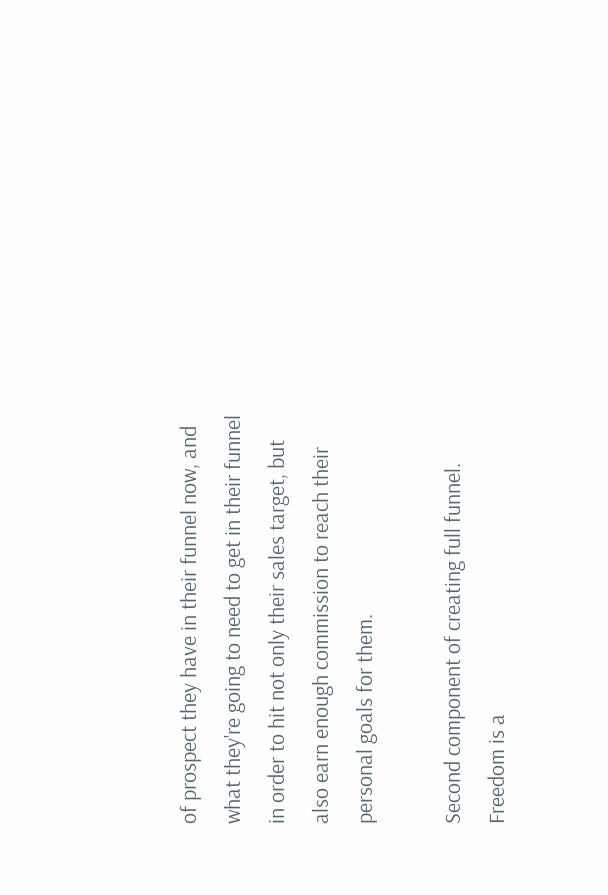of prospect they have in their funnel now, and what they're going to need to get in their funnel in order to hit not only their sales target, but also earn enough commission to reach their personal goals for them.

Second component of creating full funnel. Freedom is a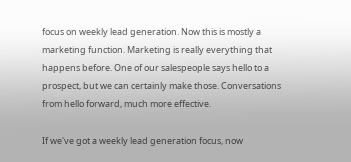focus on weekly lead generation. Now this is mostly a marketing function. Marketing is really everything that happens before. One of our salespeople says hello to a prospect, but we can certainly make those. Conversations from hello forward, much more effective.

If we've got a weekly lead generation focus, now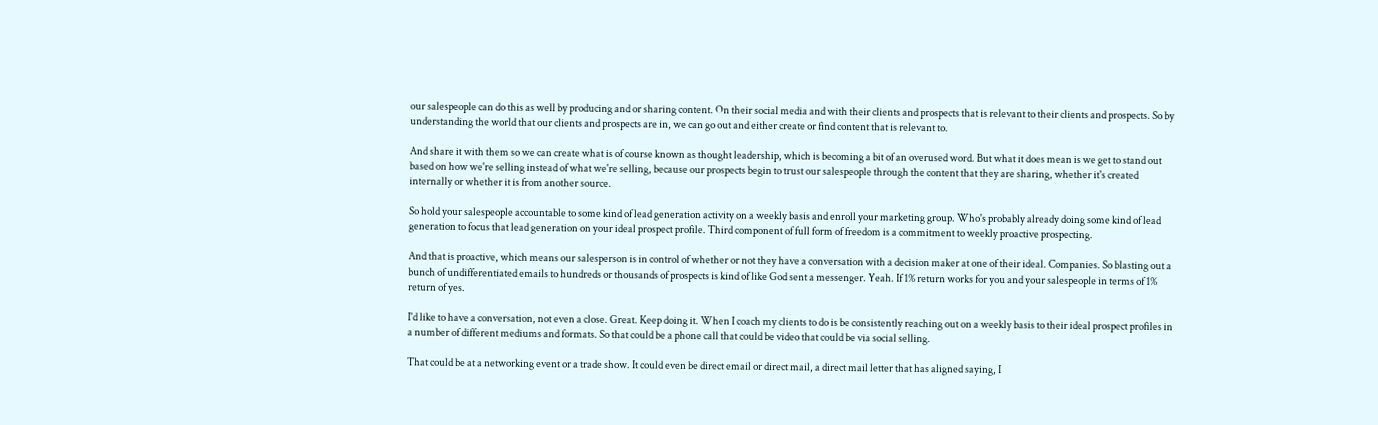our salespeople can do this as well by producing and or sharing content. On their social media and with their clients and prospects that is relevant to their clients and prospects. So by understanding the world that our clients and prospects are in, we can go out and either create or find content that is relevant to.

And share it with them so we can create what is of course known as thought leadership, which is becoming a bit of an overused word. But what it does mean is we get to stand out based on how we're selling instead of what we're selling, because our prospects begin to trust our salespeople through the content that they are sharing, whether it's created internally or whether it is from another source.

So hold your salespeople accountable to some kind of lead generation activity on a weekly basis and enroll your marketing group. Who's probably already doing some kind of lead generation to focus that lead generation on your ideal prospect profile. Third component of full form of freedom is a commitment to weekly proactive prospecting.

And that is proactive, which means our salesperson is in control of whether or not they have a conversation with a decision maker at one of their ideal. Companies. So blasting out a bunch of undifferentiated emails to hundreds or thousands of prospects is kind of like God sent a messenger. Yeah. If 1% return works for you and your salespeople in terms of 1% return of yes.

I'd like to have a conversation, not even a close. Great. Keep doing it. When I coach my clients to do is be consistently reaching out on a weekly basis to their ideal prospect profiles in a number of different mediums and formats. So that could be a phone call that could be video that could be via social selling.

That could be at a networking event or a trade show. It could even be direct email or direct mail, a direct mail letter that has aligned saying, I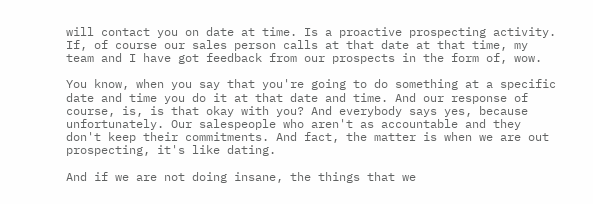will contact you on date at time. Is a proactive prospecting activity. If, of course our sales person calls at that date at that time, my team and I have got feedback from our prospects in the form of, wow.

You know, when you say that you're going to do something at a specific date and time you do it at that date and time. And our response of course, is, is that okay with you? And everybody says yes, because unfortunately. Our salespeople who aren't as accountable and they don't keep their commitments. And fact, the matter is when we are out prospecting, it's like dating.

And if we are not doing insane, the things that we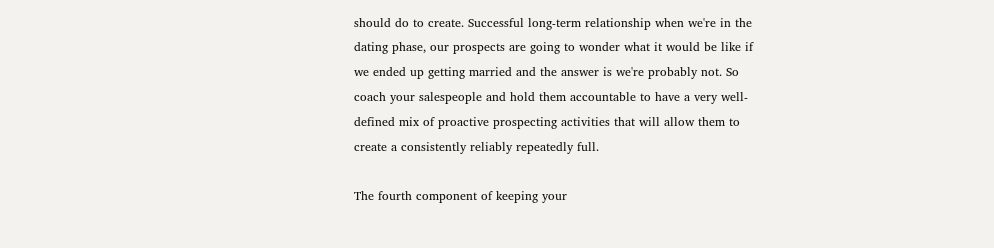should do to create. Successful long-term relationship when we're in the dating phase, our prospects are going to wonder what it would be like if we ended up getting married and the answer is we're probably not. So coach your salespeople and hold them accountable to have a very well-defined mix of proactive prospecting activities that will allow them to create a consistently reliably repeatedly full.

The fourth component of keeping your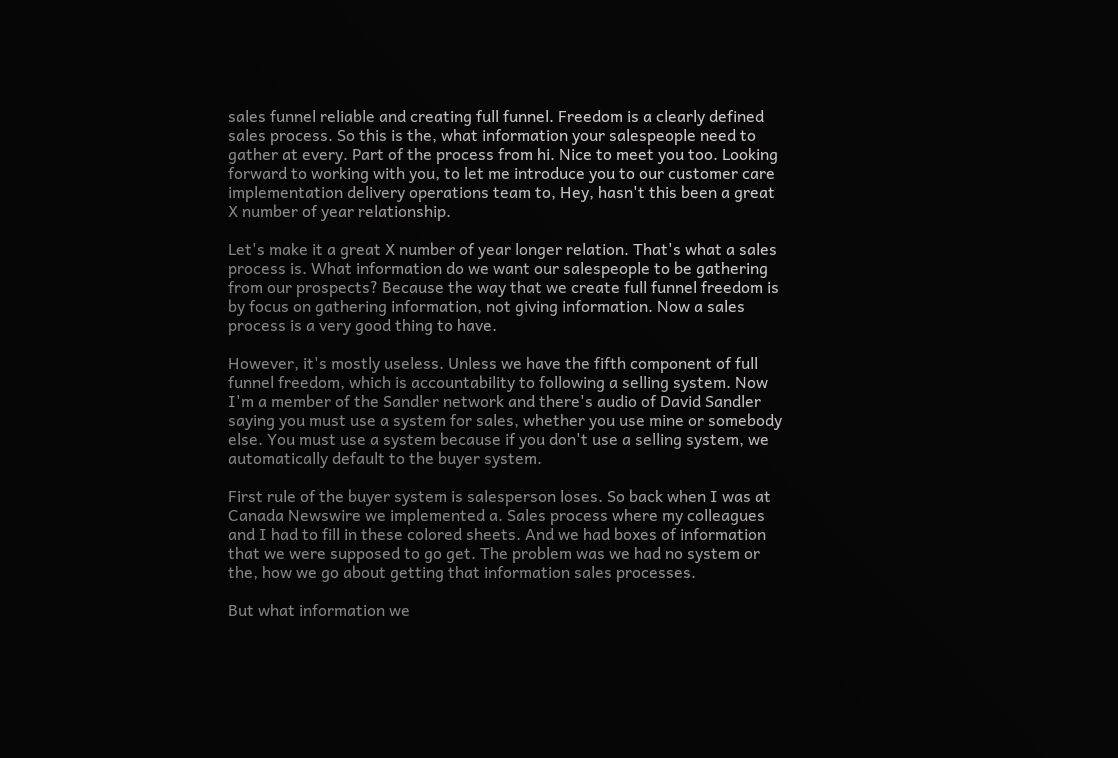sales funnel reliable and creating full funnel. Freedom is a clearly defined sales process. So this is the, what information your salespeople need to gather at every. Part of the process from hi. Nice to meet you too. Looking forward to working with you, to let me introduce you to our customer care implementation delivery operations team to, Hey, hasn't this been a great X number of year relationship.

Let's make it a great X number of year longer relation. That's what a sales process is. What information do we want our salespeople to be gathering from our prospects? Because the way that we create full funnel freedom is by focus on gathering information, not giving information. Now a sales process is a very good thing to have.

However, it's mostly useless. Unless we have the fifth component of full funnel freedom, which is accountability to following a selling system. Now I'm a member of the Sandler network and there's audio of David Sandler saying you must use a system for sales, whether you use mine or somebody else. You must use a system because if you don't use a selling system, we automatically default to the buyer system.

First rule of the buyer system is salesperson loses. So back when I was at Canada Newswire we implemented a. Sales process where my colleagues and I had to fill in these colored sheets. And we had boxes of information that we were supposed to go get. The problem was we had no system or the, how we go about getting that information sales processes.

But what information we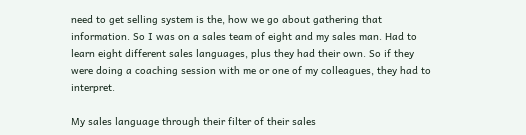need to get selling system is the, how we go about gathering that information. So I was on a sales team of eight and my sales man. Had to learn eight different sales languages, plus they had their own. So if they were doing a coaching session with me or one of my colleagues, they had to interpret.

My sales language through their filter of their sales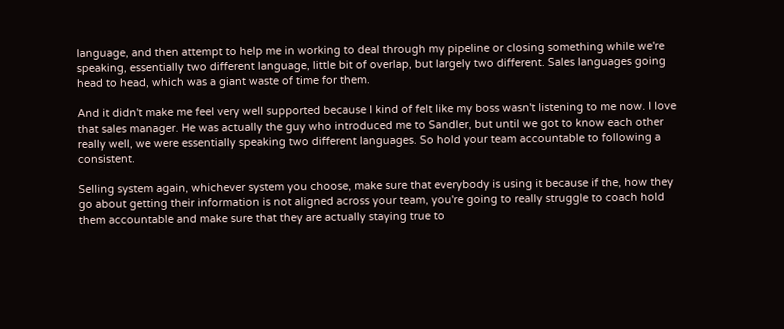language, and then attempt to help me in working to deal through my pipeline or closing something while we're speaking, essentially two different language, little bit of overlap, but largely two different. Sales languages going head to head, which was a giant waste of time for them.

And it didn't make me feel very well supported because I kind of felt like my boss wasn't listening to me now. I love that sales manager. He was actually the guy who introduced me to Sandler, but until we got to know each other really well, we were essentially speaking two different languages. So hold your team accountable to following a consistent.

Selling system again, whichever system you choose, make sure that everybody is using it because if the, how they go about getting their information is not aligned across your team, you're going to really struggle to coach hold them accountable and make sure that they are actually staying true to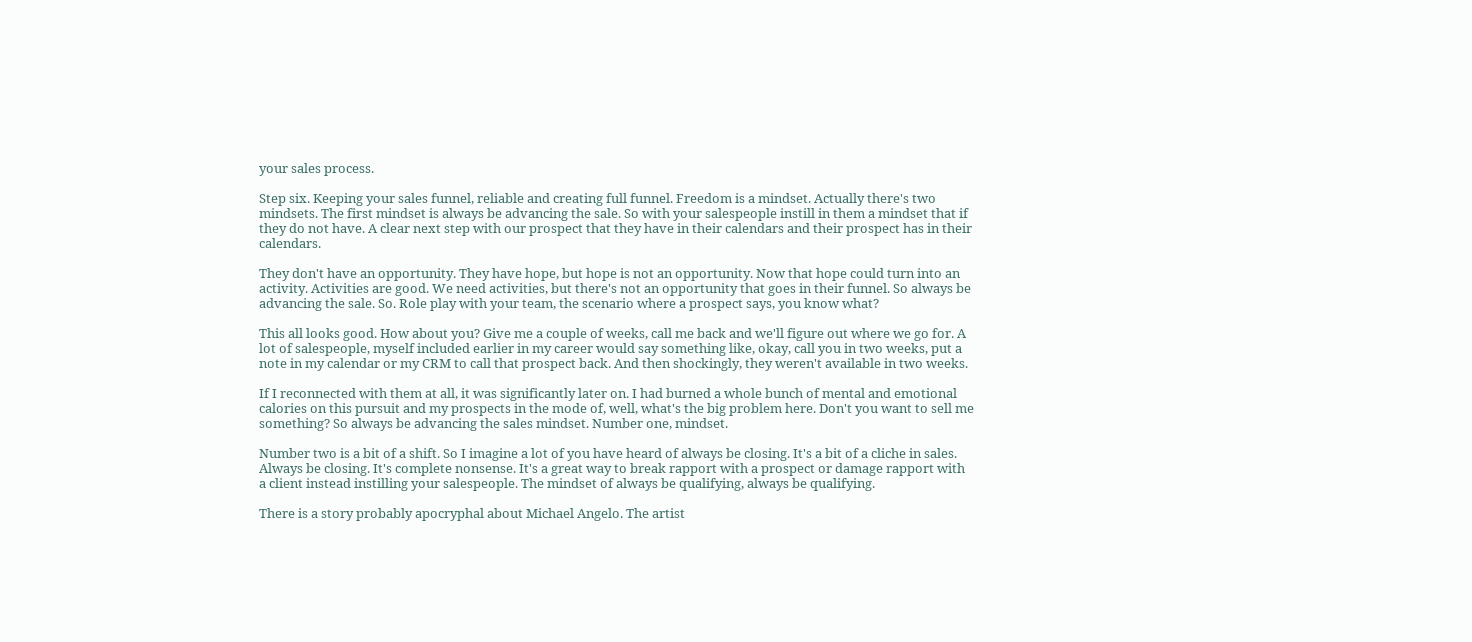your sales process.

Step six. Keeping your sales funnel, reliable and creating full funnel. Freedom is a mindset. Actually there's two mindsets. The first mindset is always be advancing the sale. So with your salespeople instill in them a mindset that if they do not have. A clear next step with our prospect that they have in their calendars and their prospect has in their calendars.

They don't have an opportunity. They have hope, but hope is not an opportunity. Now that hope could turn into an activity. Activities are good. We need activities, but there's not an opportunity that goes in their funnel. So always be advancing the sale. So. Role play with your team, the scenario where a prospect says, you know what?

This all looks good. How about you? Give me a couple of weeks, call me back and we'll figure out where we go for. A lot of salespeople, myself included earlier in my career would say something like, okay, call you in two weeks, put a note in my calendar or my CRM to call that prospect back. And then shockingly, they weren't available in two weeks.

If I reconnected with them at all, it was significantly later on. I had burned a whole bunch of mental and emotional calories on this pursuit and my prospects in the mode of, well, what's the big problem here. Don't you want to sell me something? So always be advancing the sales mindset. Number one, mindset.

Number two is a bit of a shift. So I imagine a lot of you have heard of always be closing. It's a bit of a cliche in sales. Always be closing. It's complete nonsense. It's a great way to break rapport with a prospect or damage rapport with a client instead instilling your salespeople. The mindset of always be qualifying, always be qualifying.

There is a story probably apocryphal about Michael Angelo. The artist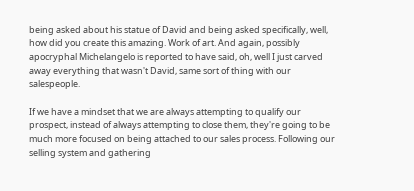being asked about his statue of David and being asked specifically, well, how did you create this amazing. Work of art. And again, possibly apocryphal Michelangelo is reported to have said, oh, well I just carved away everything that wasn't David, same sort of thing with our salespeople.

If we have a mindset that we are always attempting to qualify our prospect, instead of always attempting to close them, they're going to be much more focused on being attached to our sales process. Following our selling system and gathering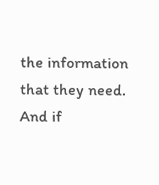the information that they need. And if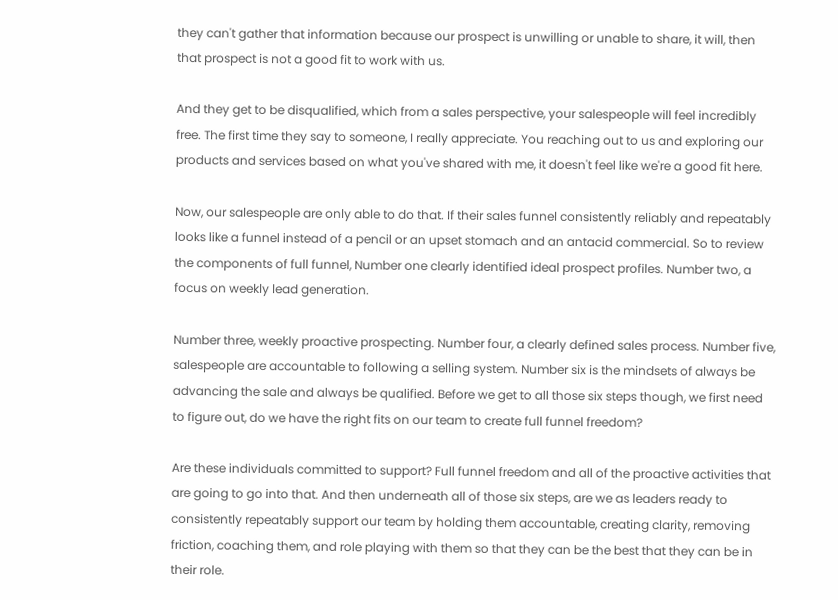they can't gather that information because our prospect is unwilling or unable to share, it will, then that prospect is not a good fit to work with us.

And they get to be disqualified, which from a sales perspective, your salespeople will feel incredibly free. The first time they say to someone, I really appreciate. You reaching out to us and exploring our products and services based on what you've shared with me, it doesn't feel like we're a good fit here.

Now, our salespeople are only able to do that. If their sales funnel consistently reliably and repeatably looks like a funnel instead of a pencil or an upset stomach and an antacid commercial. So to review the components of full funnel, Number one clearly identified ideal prospect profiles. Number two, a focus on weekly lead generation.

Number three, weekly proactive prospecting. Number four, a clearly defined sales process. Number five, salespeople are accountable to following a selling system. Number six is the mindsets of always be advancing the sale and always be qualified. Before we get to all those six steps though, we first need to figure out, do we have the right fits on our team to create full funnel freedom?

Are these individuals committed to support? Full funnel freedom and all of the proactive activities that are going to go into that. And then underneath all of those six steps, are we as leaders ready to consistently repeatably support our team by holding them accountable, creating clarity, removing friction, coaching them, and role playing with them so that they can be the best that they can be in their role.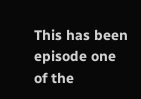This has been episode one of the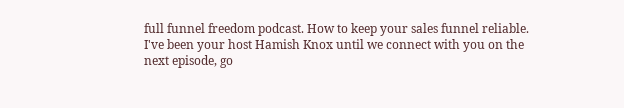full funnel freedom podcast. How to keep your sales funnel reliable. I've been your host Hamish Knox until we connect with you on the next episode, go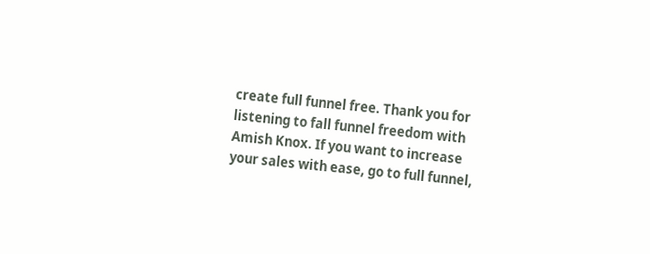create full funnel free. Thank you for listening to fall funnel freedom with Amish Knox. If you want to increase your sales with ease, go to full funnel,